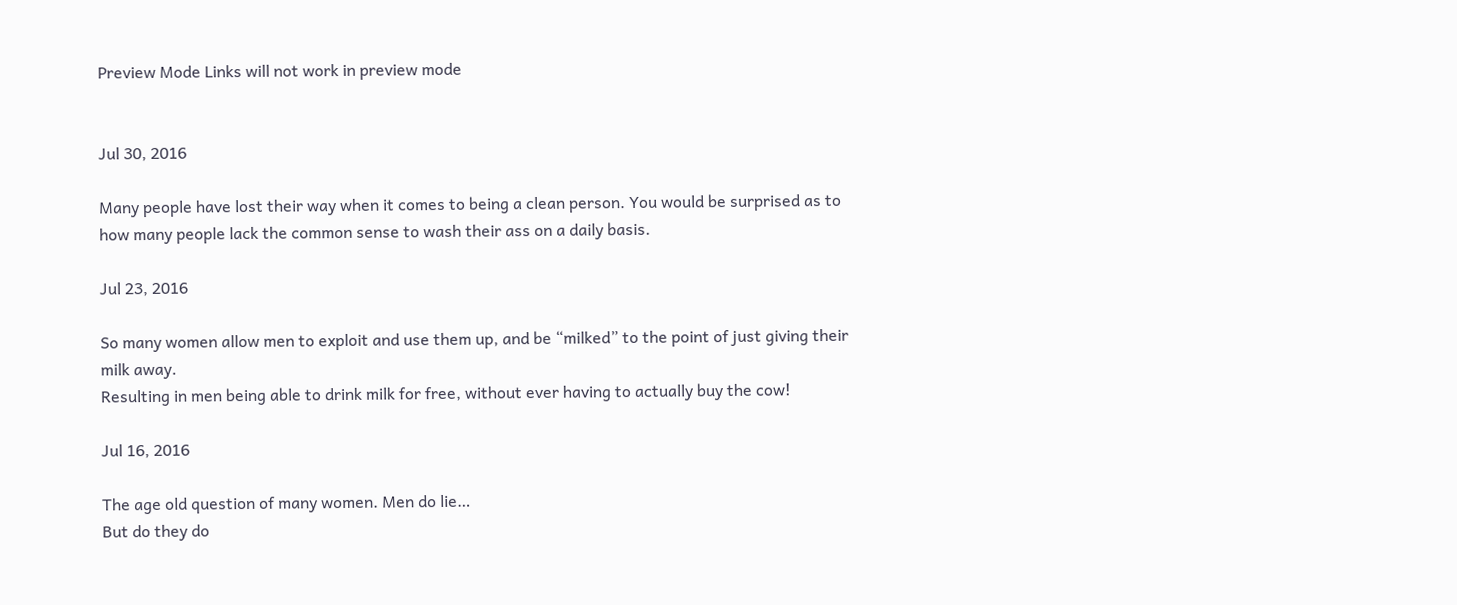Preview Mode Links will not work in preview mode


Jul 30, 2016

Many people have lost their way when it comes to being a clean person. You would be surprised as to how many people lack the common sense to wash their ass on a daily basis.

Jul 23, 2016

So many women allow men to exploit and use them up, and be “milked” to the point of just giving their milk away.
Resulting in men being able to drink milk for free, without ever having to actually buy the cow!

Jul 16, 2016

The age old question of many women. Men do lie…
But do they do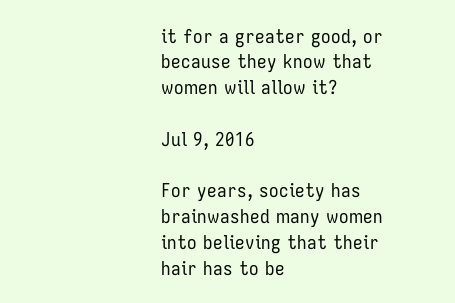it for a greater good, or because they know that women will allow it?

Jul 9, 2016

For years, society has brainwashed many women into believing that their hair has to be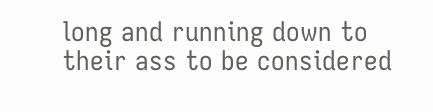long and running down to their ass to be considered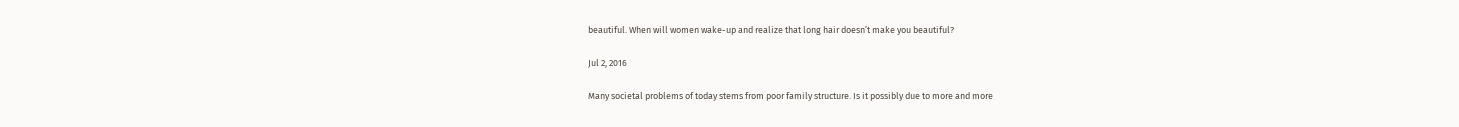beautiful. When will women wake-up and realize that long hair doesn’t make you beautiful?

Jul 2, 2016

Many societal problems of today stems from poor family structure. Is it possibly due to more and more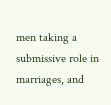men taking a submissive role in marriages, and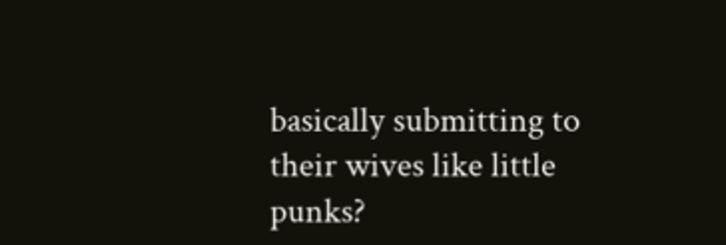basically submitting to their wives like little punks?